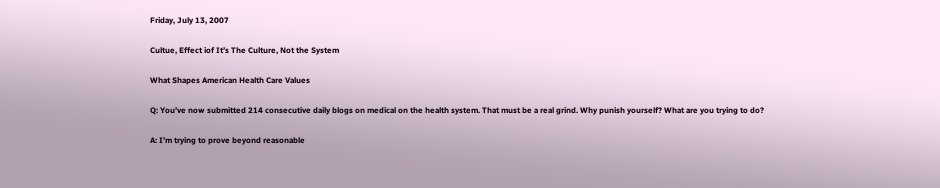Friday, July 13, 2007

Cultue, Effect iof It’s The Culture, Not the System

What Shapes American Health Care Values

Q: You’ve now submitted 214 consecutive daily blogs on medical on the health system. That must be a real grind. Why punish yourself? What are you trying to do?

A: I’m trying to prove beyond reasonable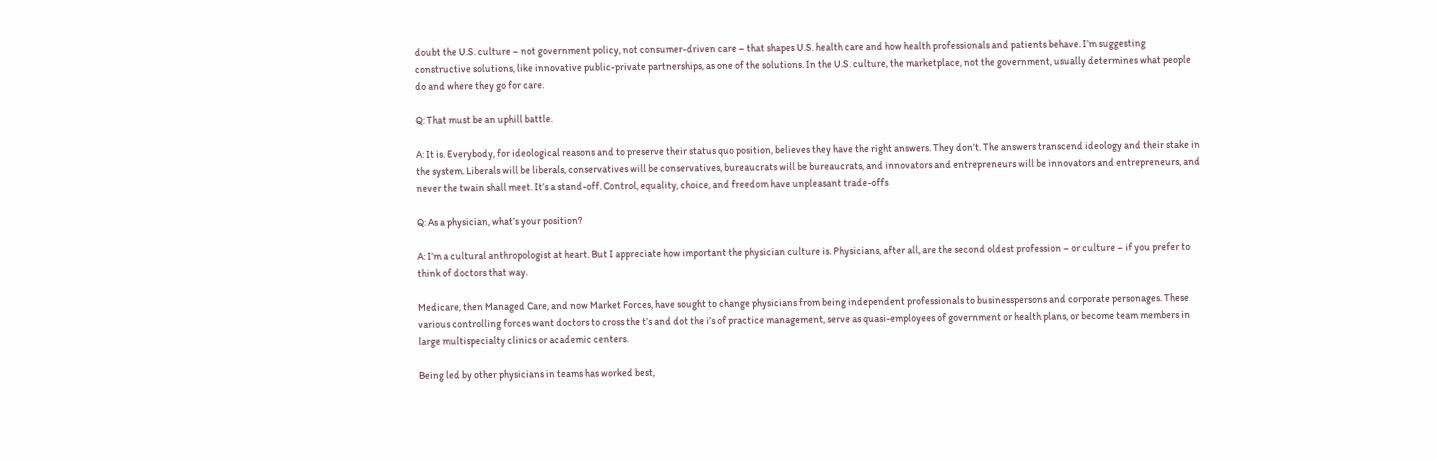doubt the U.S. culture – not government policy, not consumer-driven care – that shapes U.S. health care and how health professionals and patients behave. I’m suggesting constructive solutions, like innovative public-private partnerships, as one of the solutions. In the U.S. culture, the marketplace, not the government, usually determines what people do and where they go for care.

Q: That must be an uphill battle.

A: It is. Everybody, for ideological reasons and to preserve their status quo position, believes they have the right answers. They don’t. The answers transcend ideology and their stake in the system. Liberals will be liberals, conservatives will be conservatives, bureaucrats will be bureaucrats, and innovators and entrepreneurs will be innovators and entrepreneurs, and never the twain shall meet. It’s a stand-off. Control, equality, choice, and freedom have unpleasant trade-offs

Q: As a physician, what’s your position?

A: I’m a cultural anthropologist at heart. But I appreciate how important the physician culture is. Physicians, after all, are the second oldest profession – or culture – if you prefer to think of doctors that way.

Medicare, then Managed Care, and now Market Forces, have sought to change physicians from being independent professionals to businesspersons and corporate personages. These various controlling forces want doctors to cross the t’s and dot the i’s of practice management, serve as quasi-employees of government or health plans, or become team members in large multispecialty clinics or academic centers.

Being led by other physicians in teams has worked best,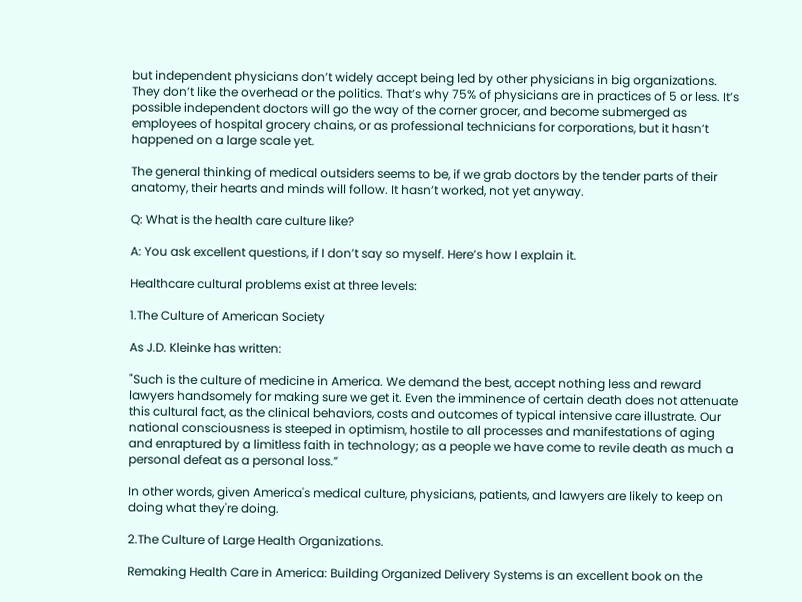but independent physicians don’t widely accept being led by other physicians in big organizations. They don’t like the overhead or the politics. That’s why 75% of physicians are in practices of 5 or less. It’s possible independent doctors will go the way of the corner grocer, and become submerged as employees of hospital grocery chains, or as professional technicians for corporations, but it hasn’t happened on a large scale yet.

The general thinking of medical outsiders seems to be, if we grab doctors by the tender parts of their anatomy, their hearts and minds will follow. It hasn’t worked, not yet anyway.

Q: What is the health care culture like?

A: You ask excellent questions, if I don’t say so myself. Here’s how I explain it.

Healthcare cultural problems exist at three levels:

1.The Culture of American Society

As J.D. Kleinke has written:

"Such is the culture of medicine in America. We demand the best, accept nothing less and reward lawyers handsomely for making sure we get it. Even the imminence of certain death does not attenuate this cultural fact, as the clinical behaviors, costs and outcomes of typical intensive care illustrate. Our national consciousness is steeped in optimism, hostile to all processes and manifestations of aging and enraptured by a limitless faith in technology; as a people we have come to revile death as much a personal defeat as a personal loss.”

In other words, given America's medical culture, physicians, patients, and lawyers are likely to keep on doing what they're doing.

2.The Culture of Large Health Organizations.

Remaking Health Care in America: Building Organized Delivery Systems is an excellent book on the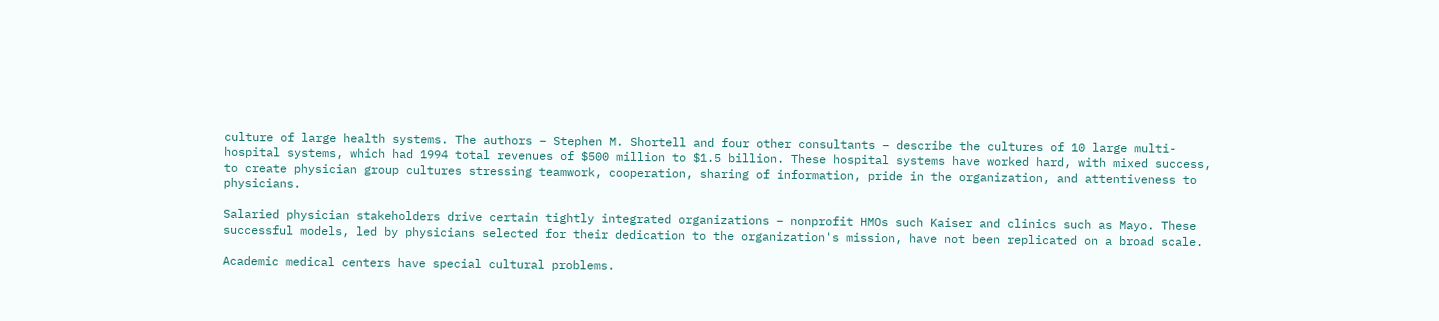culture of large health systems. The authors – Stephen M. Shortell and four other consultants – describe the cultures of 10 large multi-hospital systems, which had 1994 total revenues of $500 million to $1.5 billion. These hospital systems have worked hard, with mixed success, to create physician group cultures stressing teamwork, cooperation, sharing of information, pride in the organization, and attentiveness to physicians.

Salaried physician stakeholders drive certain tightly integrated organizations – nonprofit HMOs such Kaiser and clinics such as Mayo. These successful models, led by physicians selected for their dedication to the organization's mission, have not been replicated on a broad scale.

Academic medical centers have special cultural problems.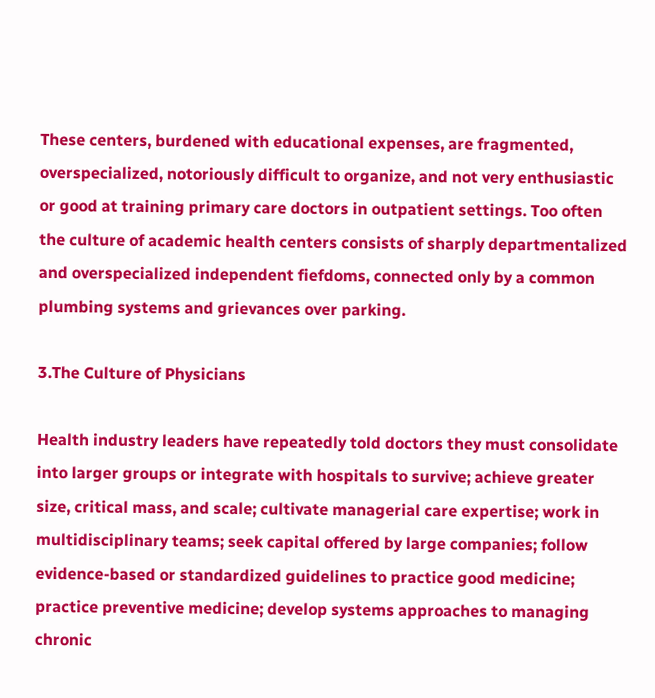These centers, burdened with educational expenses, are fragmented, overspecialized, notoriously difficult to organize, and not very enthusiastic or good at training primary care doctors in outpatient settings. Too often the culture of academic health centers consists of sharply departmentalized and overspecialized independent fiefdoms, connected only by a common plumbing systems and grievances over parking.

3.The Culture of Physicians

Health industry leaders have repeatedly told doctors they must consolidate into larger groups or integrate with hospitals to survive; achieve greater size, critical mass, and scale; cultivate managerial care expertise; work in multidisciplinary teams; seek capital offered by large companies; follow evidence-based or standardized guidelines to practice good medicine; practice preventive medicine; develop systems approaches to managing chronic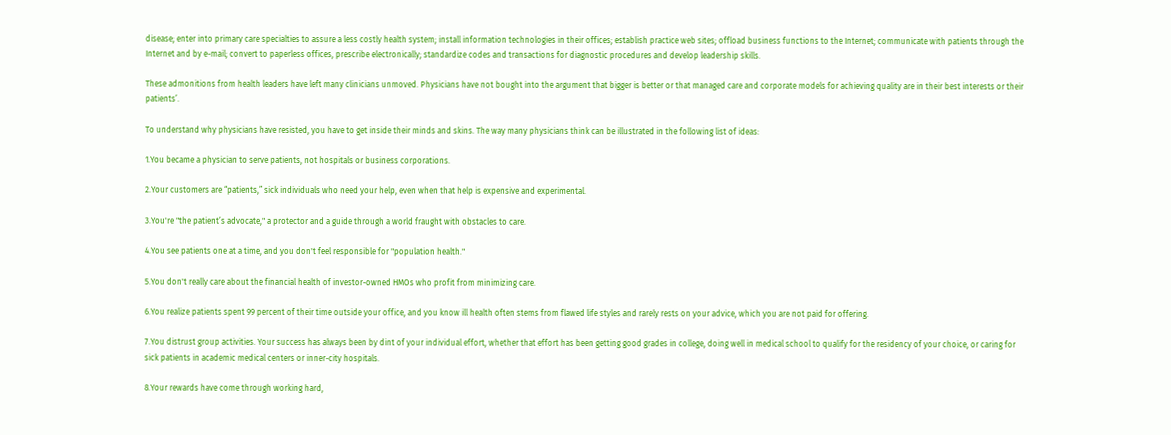disease; enter into primary care specialties to assure a less costly health system; install information technologies in their offices; establish practice web sites; offload business functions to the Internet; communicate with patients through the Internet and by e-mail; convert to paperless offices, prescribe electronically; standardize codes and transactions for diagnostic procedures and develop leadership skills.

These admonitions from health leaders have left many clinicians unmoved. Physicians have not bought into the argument that bigger is better or that managed care and corporate models for achieving quality are in their best interests or their patients’.

To understand why physicians have resisted, you have to get inside their minds and skins. The way many physicians think can be illustrated in the following list of ideas:

1.You became a physician to serve patients, not hospitals or business corporations.

2.Your customers are “patients,” sick individuals who need your help, even when that help is expensive and experimental.

3.You're "the patient’s advocate," a protector and a guide through a world fraught with obstacles to care.

4.You see patients one at a time, and you don't feel responsible for "population health."

5.You don't really care about the financial health of investor-owned HMOs who profit from minimizing care.

6.You realize patients spent 99 percent of their time outside your office, and you know ill health often stems from flawed life styles and rarely rests on your advice, which you are not paid for offering.

7.You distrust group activities. Your success has always been by dint of your individual effort, whether that effort has been getting good grades in college, doing well in medical school to qualify for the residency of your choice, or caring for sick patients in academic medical centers or inner-city hospitals.

8.Your rewards have come through working hard,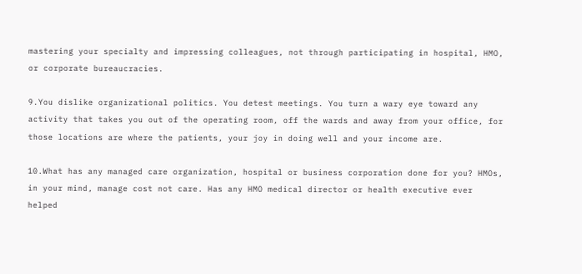mastering your specialty and impressing colleagues, not through participating in hospital, HMO, or corporate bureaucracies.

9.You dislike organizational politics. You detest meetings. You turn a wary eye toward any activity that takes you out of the operating room, off the wards and away from your office, for those locations are where the patients, your joy in doing well and your income are.

10.What has any managed care organization, hospital or business corporation done for you? HMOs, in your mind, manage cost not care. Has any HMO medical director or health executive ever helped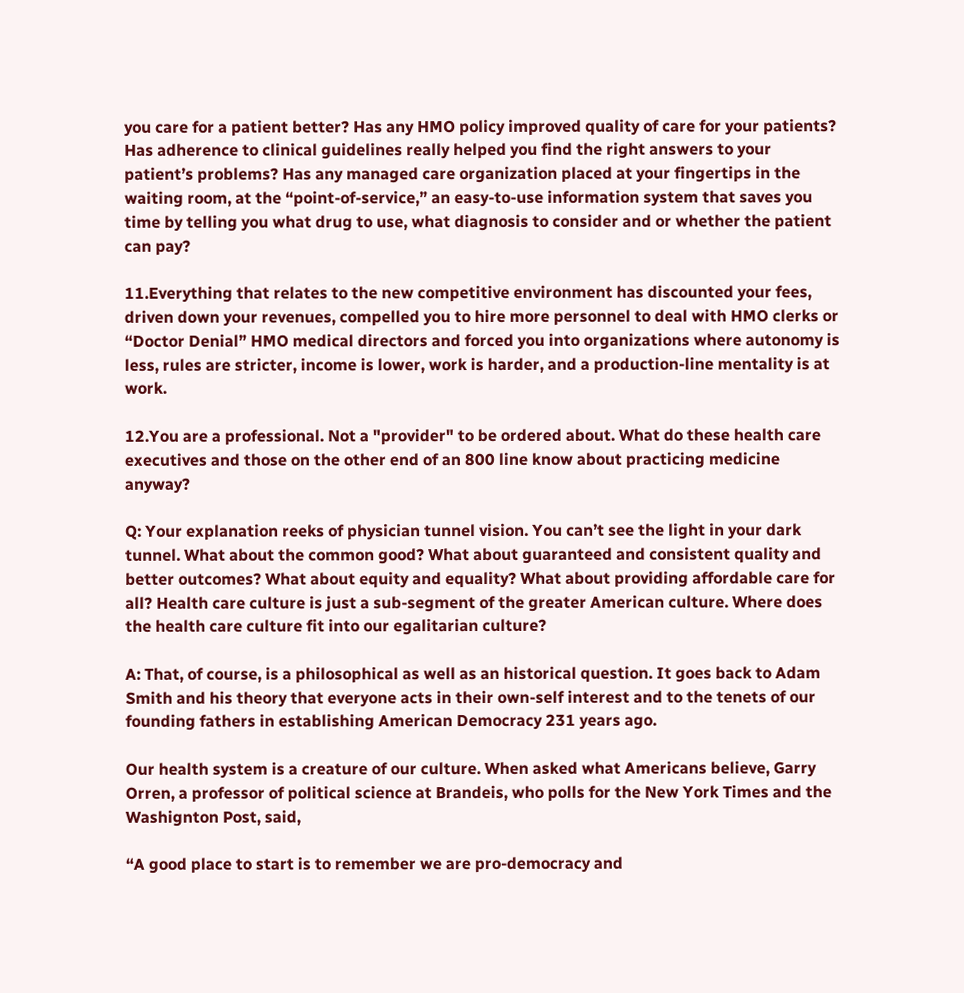you care for a patient better? Has any HMO policy improved quality of care for your patients? Has adherence to clinical guidelines really helped you find the right answers to your patient’s problems? Has any managed care organization placed at your fingertips in the waiting room, at the “point-of-service,” an easy-to-use information system that saves you time by telling you what drug to use, what diagnosis to consider and or whether the patient can pay?

11.Everything that relates to the new competitive environment has discounted your fees, driven down your revenues, compelled you to hire more personnel to deal with HMO clerks or “Doctor Denial” HMO medical directors and forced you into organizations where autonomy is less, rules are stricter, income is lower, work is harder, and a production-line mentality is at work.

12.You are a professional. Not a "provider" to be ordered about. What do these health care executives and those on the other end of an 800 line know about practicing medicine anyway?

Q: Your explanation reeks of physician tunnel vision. You can’t see the light in your dark tunnel. What about the common good? What about guaranteed and consistent quality and better outcomes? What about equity and equality? What about providing affordable care for all? Health care culture is just a sub-segment of the greater American culture. Where does the health care culture fit into our egalitarian culture?

A: That, of course, is a philosophical as well as an historical question. It goes back to Adam Smith and his theory that everyone acts in their own-self interest and to the tenets of our founding fathers in establishing American Democracy 231 years ago.

Our health system is a creature of our culture. When asked what Americans believe, Garry Orren, a professor of political science at Brandeis, who polls for the New York Times and the Washignton Post, said,

“A good place to start is to remember we are pro-democracy and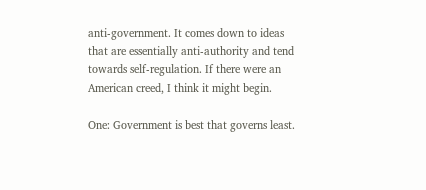anti-government. It comes down to ideas that are essentially anti-authority and tend towards self-regulation. If there were an American creed, I think it might begin.

One: Government is best that governs least.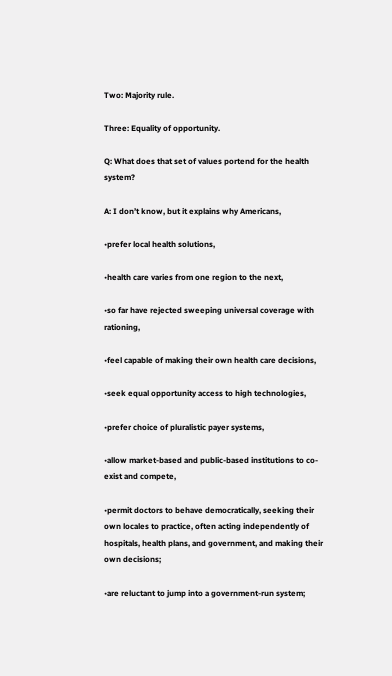Two: Majority rule.

Three: Equality of opportunity.

Q: What does that set of values portend for the health system?

A: I don’t know, but it explains why Americans,

•prefer local health solutions,

•health care varies from one region to the next,

•so far have rejected sweeping universal coverage with rationing,

•feel capable of making their own health care decisions,

•seek equal opportunity access to high technologies,

•prefer choice of pluralistic payer systems,

•allow market-based and public-based institutions to co-exist and compete,

•permit doctors to behave democratically, seeking their own locales to practice, often acting independently of hospitals, health plans, and government, and making their own decisions;

•are reluctant to jump into a government-run system;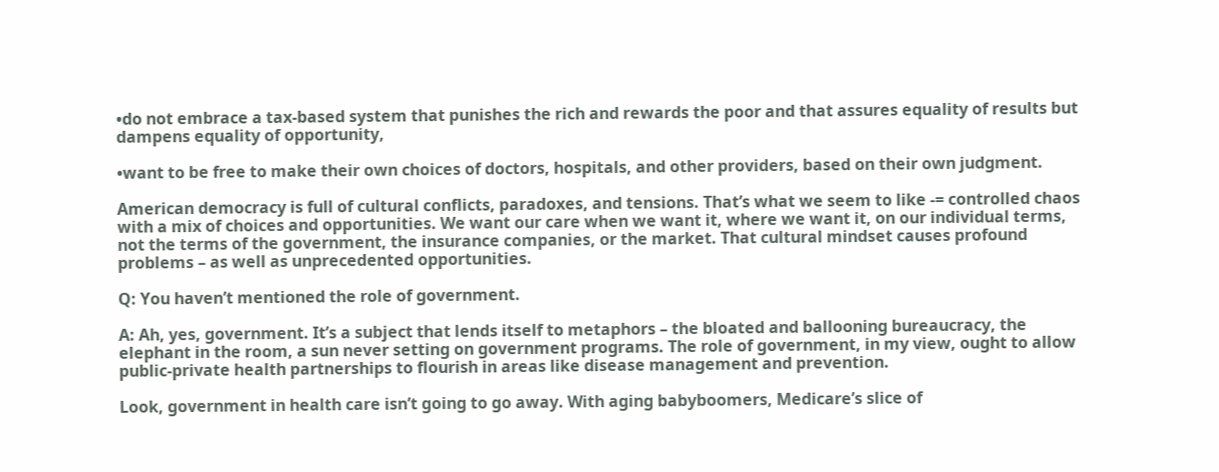•do not embrace a tax-based system that punishes the rich and rewards the poor and that assures equality of results but dampens equality of opportunity,

•want to be free to make their own choices of doctors, hospitals, and other providers, based on their own judgment.

American democracy is full of cultural conflicts, paradoxes, and tensions. That’s what we seem to like -= controlled chaos with a mix of choices and opportunities. We want our care when we want it, where we want it, on our individual terms, not the terms of the government, the insurance companies, or the market. That cultural mindset causes profound problems – as well as unprecedented opportunities.

Q: You haven’t mentioned the role of government.

A: Ah, yes, government. It’s a subject that lends itself to metaphors – the bloated and ballooning bureaucracy, the elephant in the room, a sun never setting on government programs. The role of government, in my view, ought to allow public-private health partnerships to flourish in areas like disease management and prevention.

Look, government in health care isn’t going to go away. With aging babyboomers, Medicare’s slice of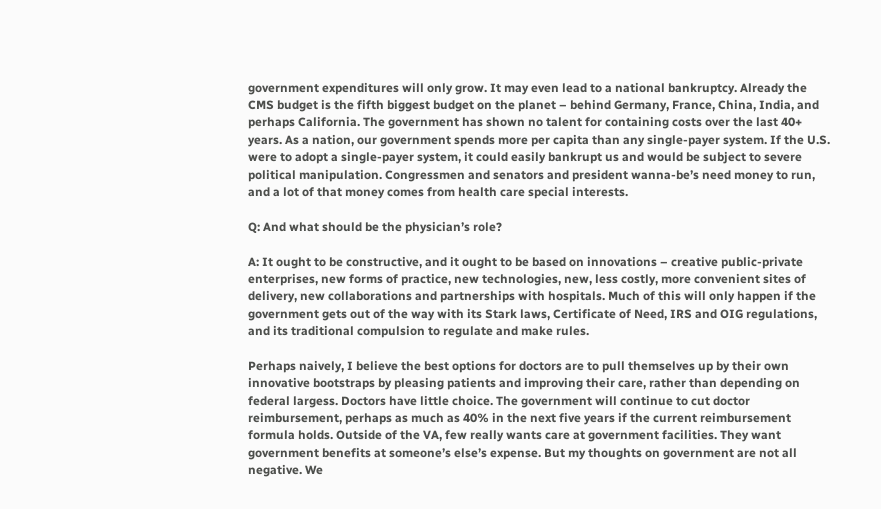government expenditures will only grow. It may even lead to a national bankruptcy. Already the CMS budget is the fifth biggest budget on the planet – behind Germany, France, China, India, and perhaps California. The government has shown no talent for containing costs over the last 40+ years. As a nation, our government spends more per capita than any single-payer system. If the U.S. were to adopt a single-payer system, it could easily bankrupt us and would be subject to severe political manipulation. Congressmen and senators and president wanna-be’s need money to run, and a lot of that money comes from health care special interests.

Q: And what should be the physician’s role?

A: It ought to be constructive, and it ought to be based on innovations – creative public-private enterprises, new forms of practice, new technologies, new, less costly, more convenient sites of delivery, new collaborations and partnerships with hospitals. Much of this will only happen if the government gets out of the way with its Stark laws, Certificate of Need, IRS and OIG regulations, and its traditional compulsion to regulate and make rules.

Perhaps naively, I believe the best options for doctors are to pull themselves up by their own innovative bootstraps by pleasing patients and improving their care, rather than depending on federal largess. Doctors have little choice. The government will continue to cut doctor reimbursement, perhaps as much as 40% in the next five years if the current reimbursement formula holds. Outside of the VA, few really wants care at government facilities. They want government benefits at someone’s else’s expense. But my thoughts on government are not all negative. We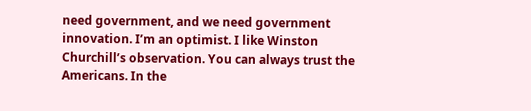need government, and we need government innovation. I’m an optimist. I like Winston Churchill’s observation. You can always trust the Americans. In the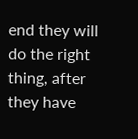end they will do the right thing, after they have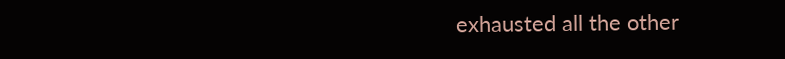exhausted all the other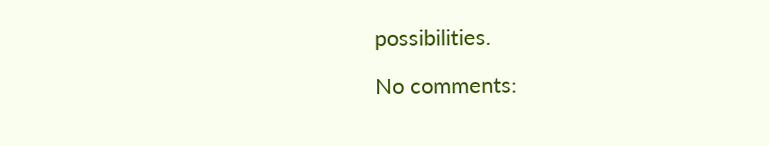possibilities.

No comments: